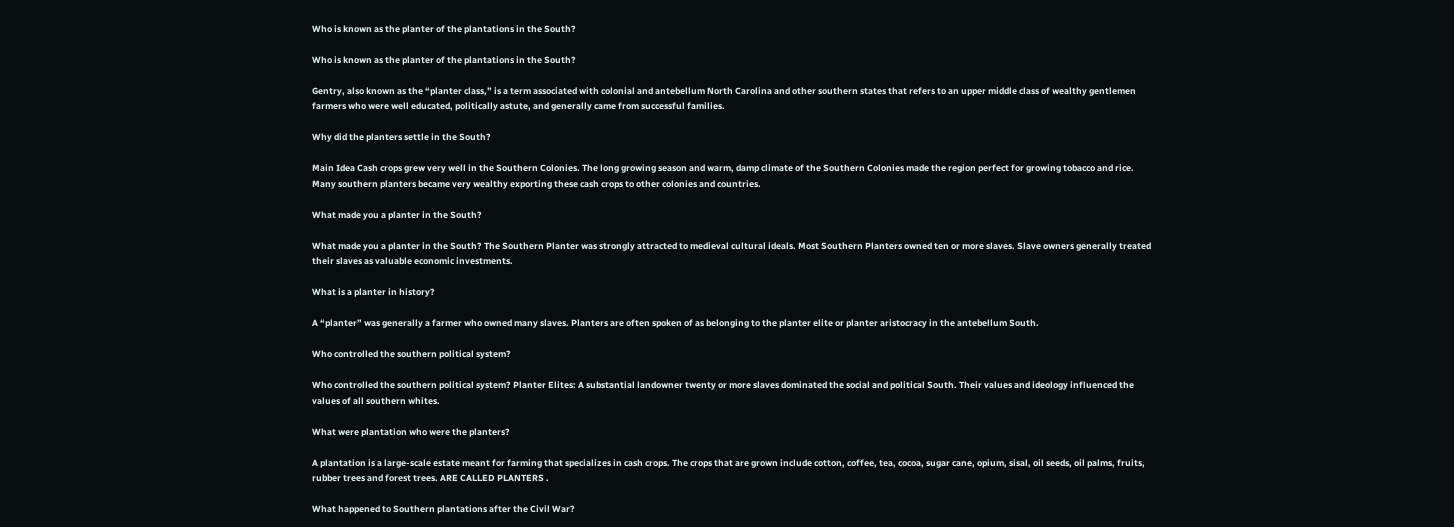Who is known as the planter of the plantations in the South?

Who is known as the planter of the plantations in the South?

Gentry, also known as the “planter class,” is a term associated with colonial and antebellum North Carolina and other southern states that refers to an upper middle class of wealthy gentlemen farmers who were well educated, politically astute, and generally came from successful families.

Why did the planters settle in the South?

Main Idea Cash crops grew very well in the Southern Colonies. The long growing season and warm, damp climate of the Southern Colonies made the region perfect for growing tobacco and rice. Many southern planters became very wealthy exporting these cash crops to other colonies and countries.

What made you a planter in the South?

What made you a planter in the South? The Southern Planter was strongly attracted to medieval cultural ideals. Most Southern Planters owned ten or more slaves. Slave owners generally treated their slaves as valuable economic investments.

What is a planter in history?

A “planter” was generally a farmer who owned many slaves. Planters are often spoken of as belonging to the planter elite or planter aristocracy in the antebellum South.

Who controlled the southern political system?

Who controlled the southern political system? Planter Elites: A substantial landowner twenty or more slaves dominated the social and political South. Their values and ideology influenced the values of all southern whites.

What were plantation who were the planters?

A plantation is a large-scale estate meant for farming that specializes in cash crops. The crops that are grown include cotton, coffee, tea, cocoa, sugar cane, opium, sisal, oil seeds, oil palms, fruits, rubber trees and forest trees. ARE CALLED PLANTERS .

What happened to Southern plantations after the Civil War?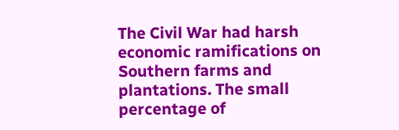The Civil War had harsh economic ramifications on Southern farms and plantations. The small percentage of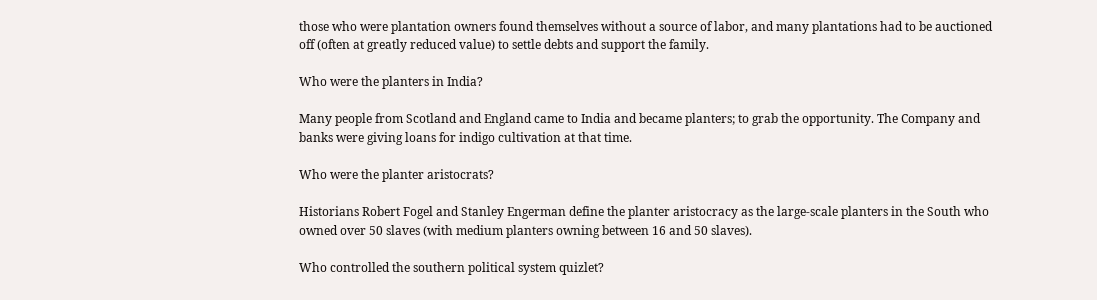those who were plantation owners found themselves without a source of labor, and many plantations had to be auctioned off (often at greatly reduced value) to settle debts and support the family.

Who were the planters in India?

Many people from Scotland and England came to India and became planters; to grab the opportunity. The Company and banks were giving loans for indigo cultivation at that time.

Who were the planter aristocrats?

Historians Robert Fogel and Stanley Engerman define the planter aristocracy as the large-scale planters in the South who owned over 50 slaves (with medium planters owning between 16 and 50 slaves).

Who controlled the southern political system quizlet?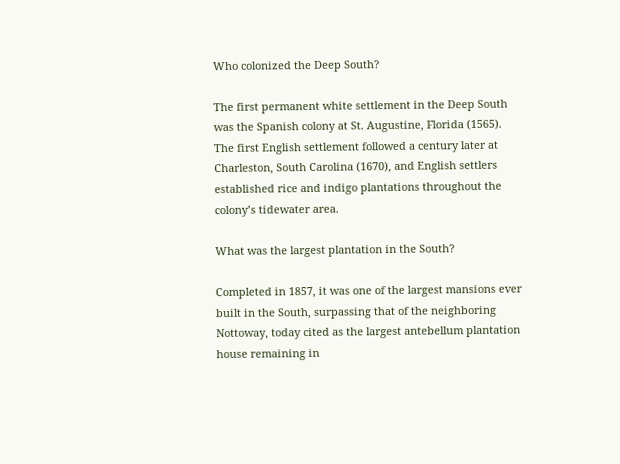Who colonized the Deep South?

The first permanent white settlement in the Deep South was the Spanish colony at St. Augustine, Florida (1565). The first English settlement followed a century later at Charleston, South Carolina (1670), and English settlers established rice and indigo plantations throughout the colony’s tidewater area.

What was the largest plantation in the South?

Completed in 1857, it was one of the largest mansions ever built in the South, surpassing that of the neighboring Nottoway, today cited as the largest antebellum plantation house remaining in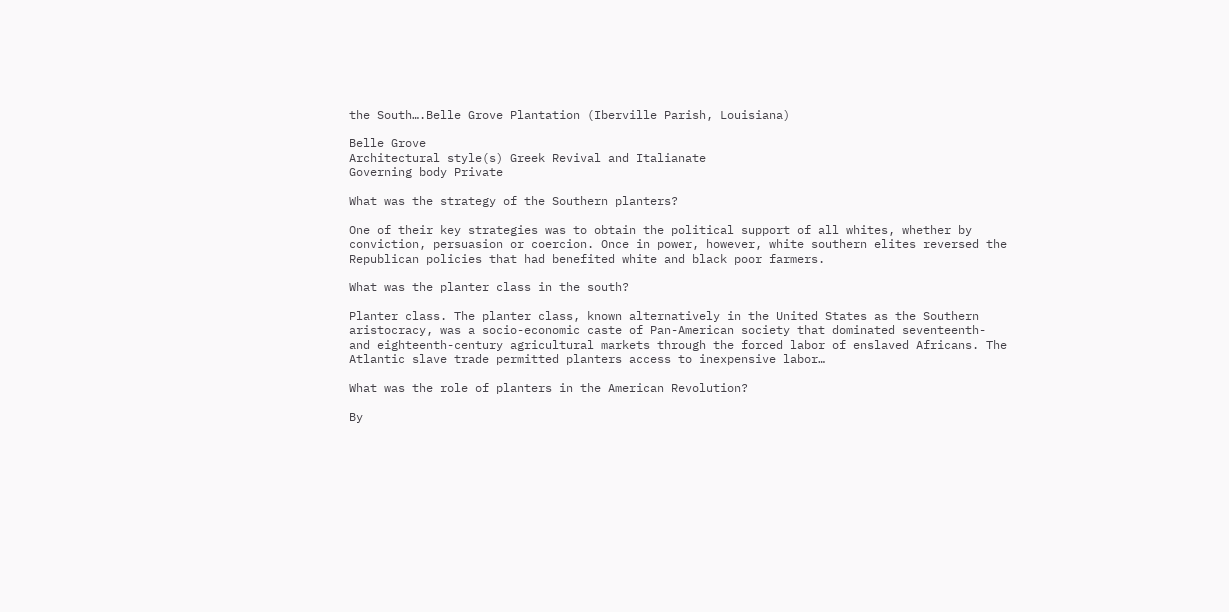the South….Belle Grove Plantation (Iberville Parish, Louisiana)

Belle Grove
Architectural style(s) Greek Revival and Italianate
Governing body Private

What was the strategy of the Southern planters?

One of their key strategies was to obtain the political support of all whites, whether by conviction, persuasion or coercion. Once in power, however, white southern elites reversed the Republican policies that had benefited white and black poor farmers.

What was the planter class in the south?

Planter class. The planter class, known alternatively in the United States as the Southern aristocracy, was a socio-economic caste of Pan-American society that dominated seventeenth- and eighteenth-century agricultural markets through the forced labor of enslaved Africans. The Atlantic slave trade permitted planters access to inexpensive labor…

What was the role of planters in the American Revolution?

By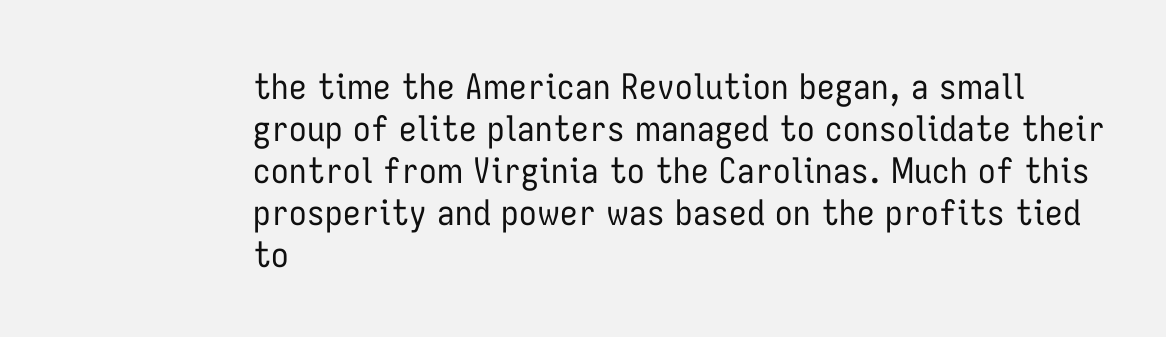the time the American Revolution began, a small group of elite planters managed to consolidate their control from Virginia to the Carolinas. Much of this prosperity and power was based on the profits tied to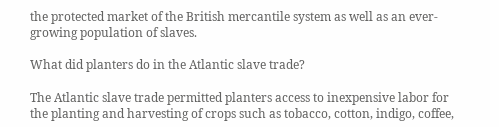the protected market of the British mercantile system as well as an ever-growing population of slaves.

What did planters do in the Atlantic slave trade?

The Atlantic slave trade permitted planters access to inexpensive labor for the planting and harvesting of crops such as tobacco, cotton, indigo, coffee,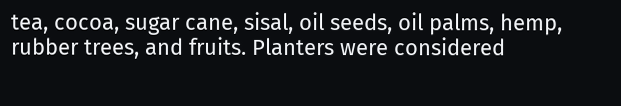tea, cocoa, sugar cane, sisal, oil seeds, oil palms, hemp, rubber trees, and fruits. Planters were considered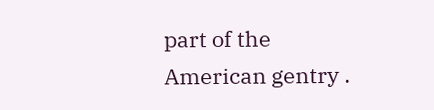part of the American gentry .